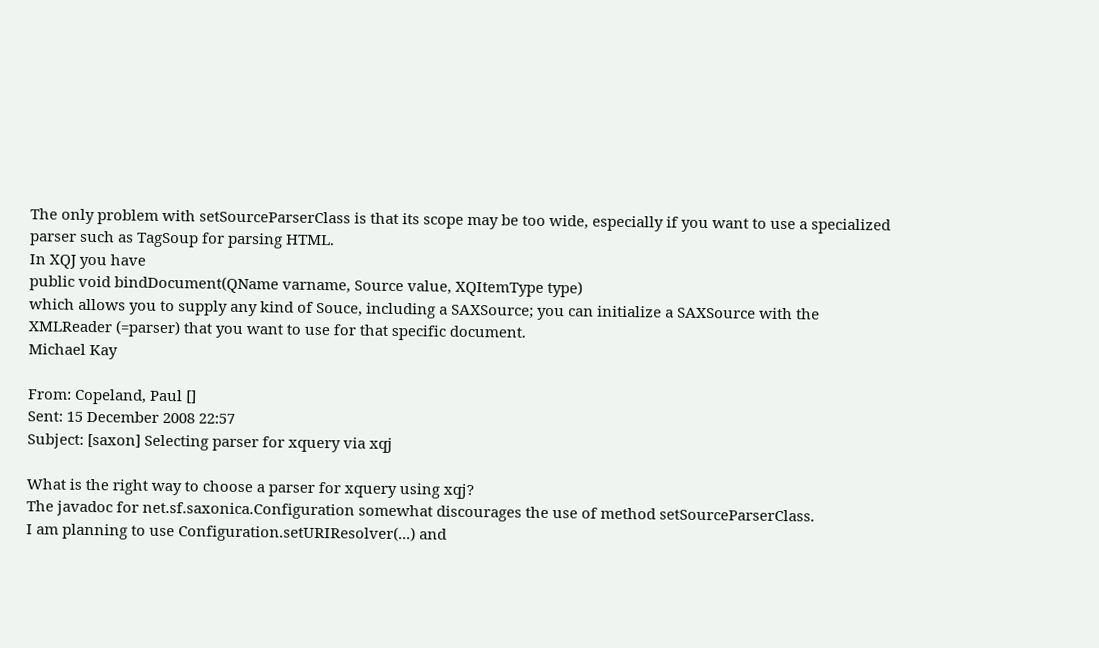The only problem with setSourceParserClass is that its scope may be too wide, especially if you want to use a specialized parser such as TagSoup for parsing HTML.
In XQJ you have
public void bindDocument(QName varname, Source value, XQItemType type)
which allows you to supply any kind of Souce, including a SAXSource; you can initialize a SAXSource with the XMLReader (=parser) that you want to use for that specific document.
Michael Kay

From: Copeland, Paul []
Sent: 15 December 2008 22:57
Subject: [saxon] Selecting parser for xquery via xqj

What is the right way to choose a parser for xquery using xqj?
The javadoc for net.sf.saxonica.Configuration somewhat discourages the use of method setSourceParserClass.
I am planning to use Configuration.setURIResolver(...) and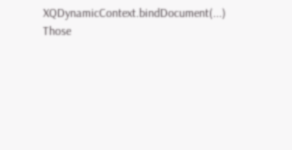XQDynamicContext.bindDocument(...)
Those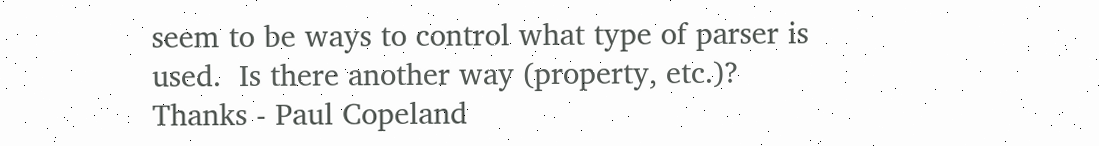seem to be ways to control what type of parser is used.  Is there another way (property, etc.)?
Thanks - Paul Copeland